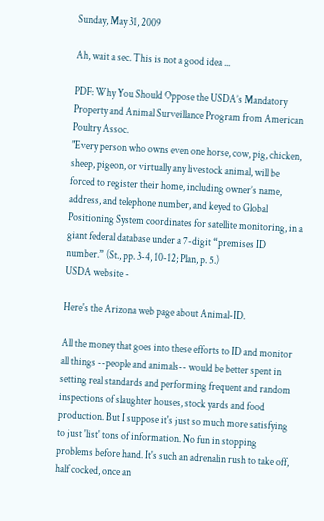Sunday, May 31, 2009

Ah, wait a sec. This is not a good idea ...

PDF: Why You Should Oppose the USDA’s Mandatory Property and Animal Surveillance Program from American Poultry Assoc.
"Every person who owns even one horse, cow, pig, chicken, sheep, pigeon, or virtually any livestock animal, will be forced to register their home, including owner’s name, address, and telephone number, and keyed to Global Positioning System coordinates for satellite monitoring, in a giant federal database under a 7-digit “premises ID number.” (St., pp. 3-4, 10-12; Plan, p. 5.)
USDA website -

Here's the Arizona web page about Animal-ID.

All the money that goes into these efforts to ID and monitor all things --people and animals-- would be better spent in setting real standards and performing frequent and random inspections of slaughter houses, stock yards and food production. But I suppose it's just so much more satisfying to just 'list' tons of information. No fun in stopping problems before hand. It's such an adrenalin rush to take off, half cocked, once an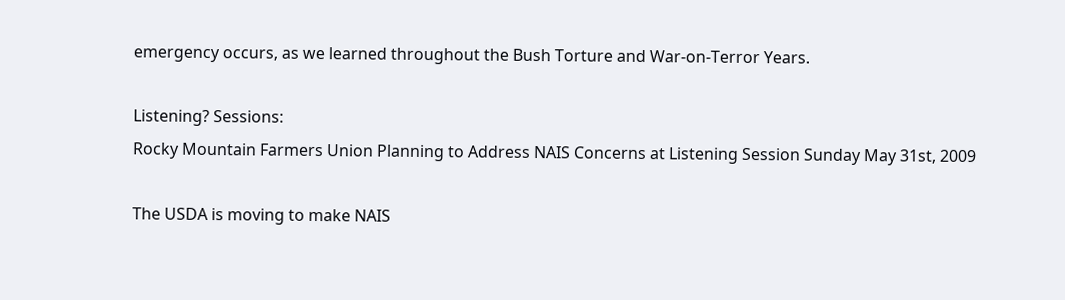emergency occurs, as we learned throughout the Bush Torture and War-on-Terror Years.

Listening? Sessions:
Rocky Mountain Farmers Union Planning to Address NAIS Concerns at Listening Session Sunday May 31st, 2009

The USDA is moving to make NAIS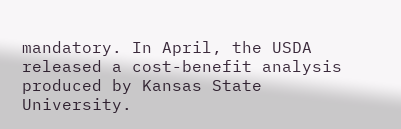mandatory. In April, the USDA released a cost-benefit analysis produced by Kansas State University.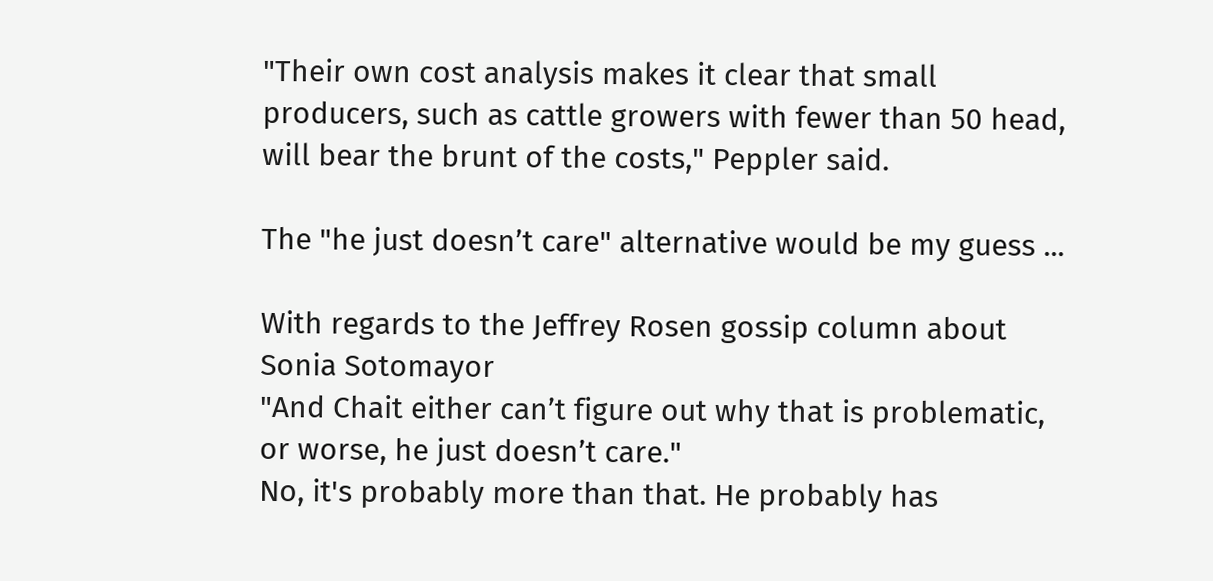"Their own cost analysis makes it clear that small producers, such as cattle growers with fewer than 50 head, will bear the brunt of the costs," Peppler said.

The "he just doesn’t care" alternative would be my guess ...

With regards to the Jeffrey Rosen gossip column about Sonia Sotomayor
"And Chait either can’t figure out why that is problematic, or worse, he just doesn’t care."
No, it's probably more than that. He probably has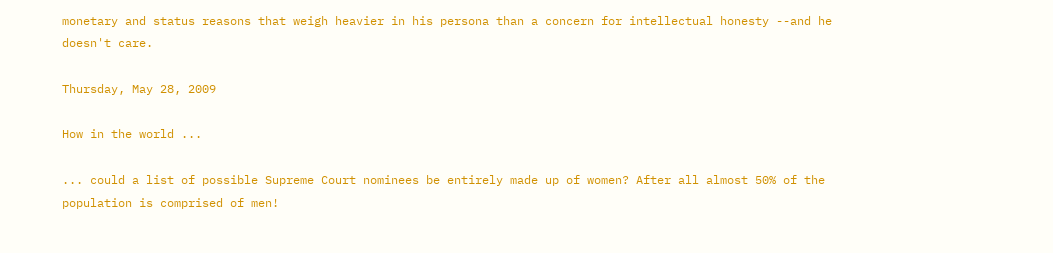monetary and status reasons that weigh heavier in his persona than a concern for intellectual honesty --and he doesn't care.

Thursday, May 28, 2009

How in the world ...

... could a list of possible Supreme Court nominees be entirely made up of women? After all almost 50% of the population is comprised of men!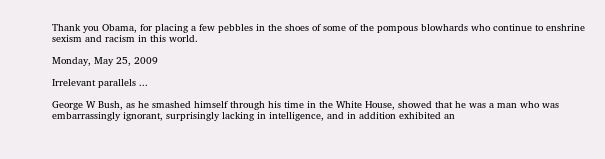Thank you Obama, for placing a few pebbles in the shoes of some of the pompous blowhards who continue to enshrine sexism and racism in this world.

Monday, May 25, 2009

Irrelevant parallels ...

George W Bush, as he smashed himself through his time in the White House, showed that he was a man who was embarrassingly ignorant, surprisingly lacking in intelligence, and in addition exhibited an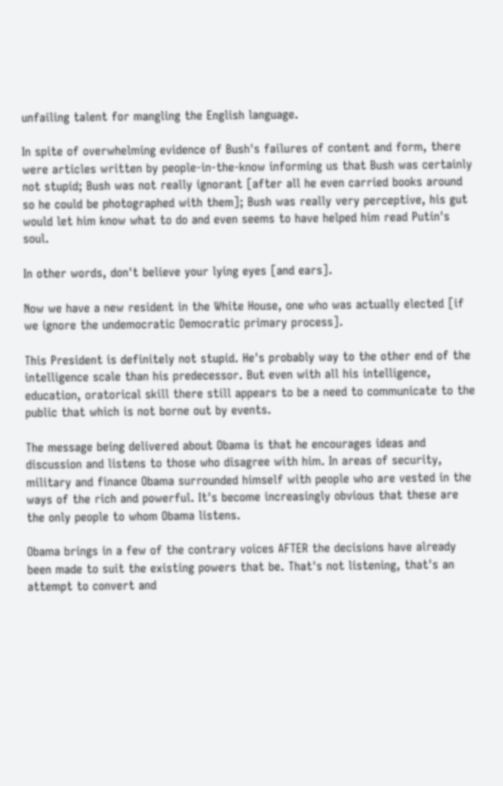unfailing talent for mangling the English language.

In spite of overwhelming evidence of Bush's failures of content and form, there were articles written by people-in-the-know informing us that Bush was certainly not stupid; Bush was not really ignorant [after all he even carried books around so he could be photographed with them]; Bush was really very perceptive, his gut would let him know what to do and even seems to have helped him read Putin's soul.

In other words, don't believe your lying eyes [and ears].

Now we have a new resident in the White House, one who was actually elected [if we ignore the undemocratic Democratic primary process].

This President is definitely not stupid. He's probably way to the other end of the intelligence scale than his predecessor. But even with all his intelligence, education, oratorical skill there still appears to be a need to communicate to the public that which is not borne out by events.

The message being delivered about Obama is that he encourages ideas and discussion and listens to those who disagree with him. In areas of security, military and finance Obama surrounded himself with people who are vested in the ways of the rich and powerful. It's become increasingly obvious that these are the only people to whom Obama listens.

Obama brings in a few of the contrary voices AFTER the decisions have already been made to suit the existing powers that be. That's not listening, that's an attempt to convert and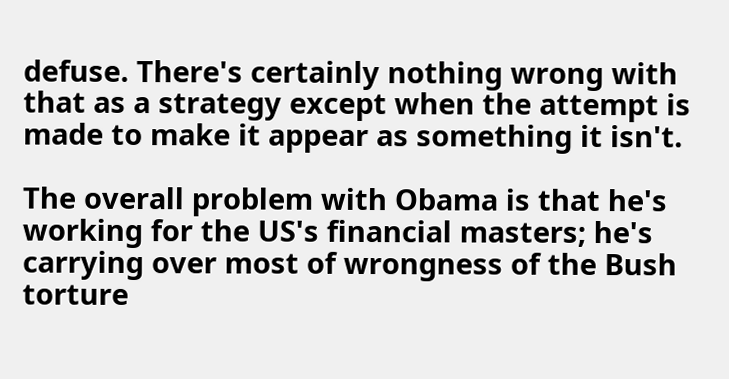defuse. There's certainly nothing wrong with that as a strategy except when the attempt is made to make it appear as something it isn't.

The overall problem with Obama is that he's working for the US's financial masters; he's carrying over most of wrongness of the Bush torture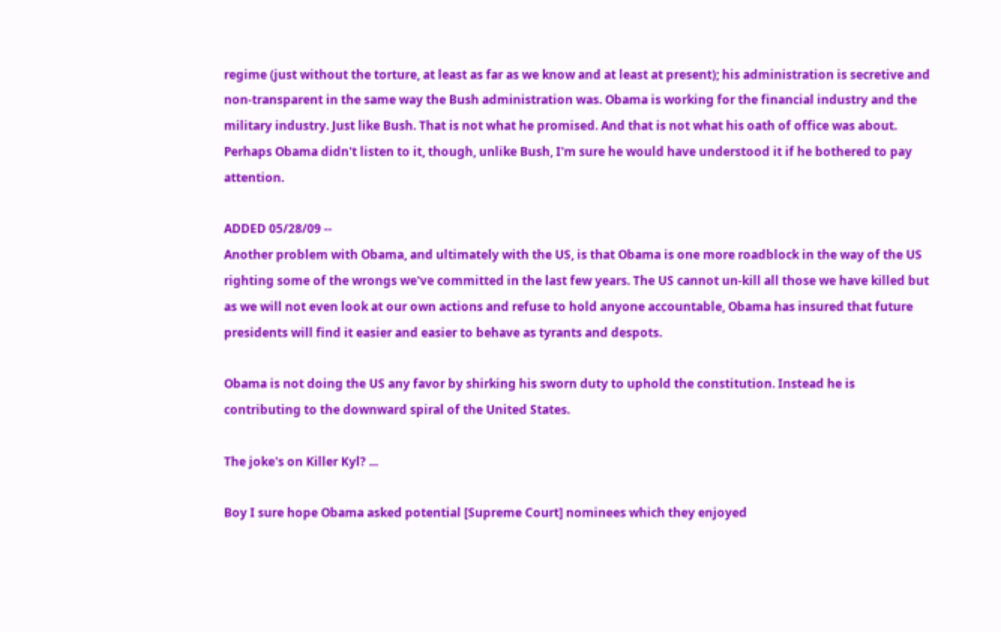regime (just without the torture, at least as far as we know and at least at present); his administration is secretive and non-transparent in the same way the Bush administration was. Obama is working for the financial industry and the military industry. Just like Bush. That is not what he promised. And that is not what his oath of office was about. Perhaps Obama didn't listen to it, though, unlike Bush, I'm sure he would have understood it if he bothered to pay attention.

ADDED 05/28/09 --
Another problem with Obama, and ultimately with the US, is that Obama is one more roadblock in the way of the US righting some of the wrongs we've committed in the last few years. The US cannot un-kill all those we have killed but as we will not even look at our own actions and refuse to hold anyone accountable, Obama has insured that future presidents will find it easier and easier to behave as tyrants and despots.

Obama is not doing the US any favor by shirking his sworn duty to uphold the constitution. Instead he is contributing to the downward spiral of the United States.

The joke's on Killer Kyl? ...

Boy I sure hope Obama asked potential [Supreme Court] nominees which they enjoyed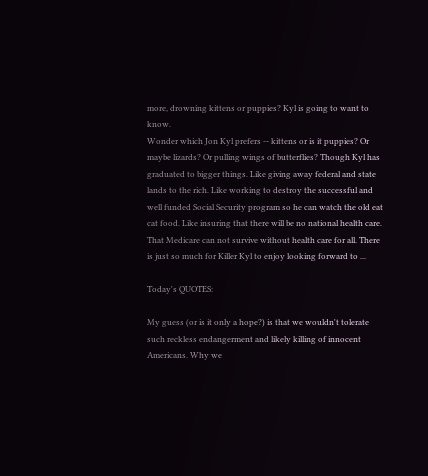more, drowning kittens or puppies? Kyl is going to want to know.
Wonder which Jon Kyl prefers -- kittens or is it puppies? Or maybe lizards? Or pulling wings of butterflies? Though Kyl has graduated to bigger things. Like giving away federal and state lands to the rich. Like working to destroy the successful and well funded Social Security program so he can watch the old eat cat food. Like insuring that there will be no national health care. That Medicare can not survive without health care for all. There is just so much for Killer Kyl to enjoy looking forward to ...

Today's QUOTES:

My guess (or is it only a hope?) is that we wouldn't tolerate such reckless endangerment and likely killing of innocent Americans. Why we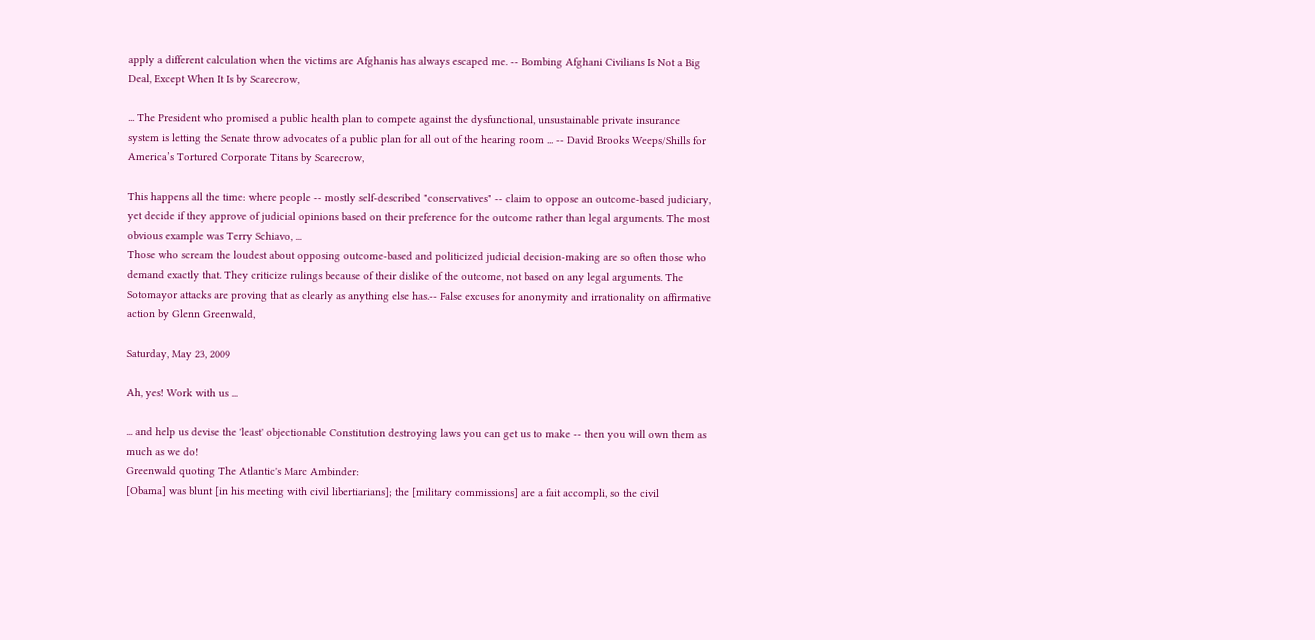apply a different calculation when the victims are Afghanis has always escaped me. -- Bombing Afghani Civilians Is Not a Big Deal, Except When It Is by Scarecrow,

... The President who promised a public health plan to compete against the dysfunctional, unsustainable private insurance system is letting the Senate throw advocates of a public plan for all out of the hearing room ... -- David Brooks Weeps/Shills for America’s Tortured Corporate Titans by Scarecrow,

This happens all the time: where people -- mostly self-described "conservatives" -- claim to oppose an outcome-based judiciary, yet decide if they approve of judicial opinions based on their preference for the outcome rather than legal arguments. The most obvious example was Terry Schiavo, ...
Those who scream the loudest about opposing outcome-based and politicized judicial decision-making are so often those who demand exactly that. They criticize rulings because of their dislike of the outcome, not based on any legal arguments. The Sotomayor attacks are proving that as clearly as anything else has.-- False excuses for anonymity and irrationality on affirmative action by Glenn Greenwald,

Saturday, May 23, 2009

Ah, yes! Work with us ...

... and help us devise the 'least' objectionable Constitution destroying laws you can get us to make -- then you will own them as much as we do!
Greenwald quoting The Atlantic's Marc Ambinder:
[Obama] was blunt [in his meeting with civil libertiarians]; the [military commissions] are a fait accompli, so the civil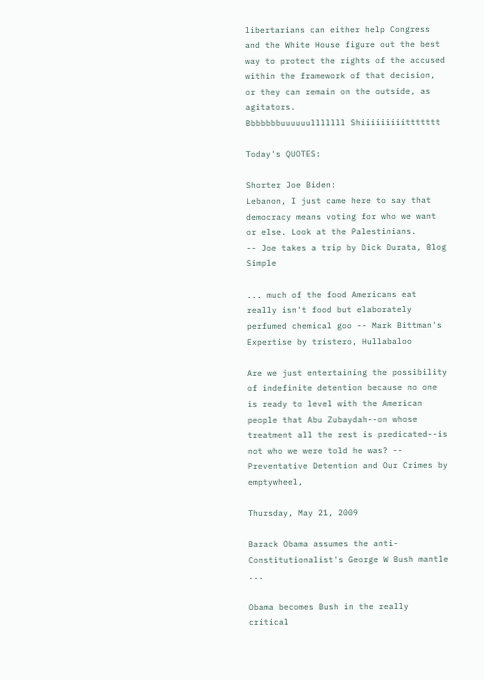libertarians can either help Congress and the White House figure out the best way to protect the rights of the accused within the framework of that decision, or they can remain on the outside, as agitators.
Bbbbbbbuuuuuulllllll Shiiiiiiiiittttttt

Today's QUOTES:

Shorter Joe Biden:
Lebanon, I just came here to say that democracy means voting for who we want or else. Look at the Palestinians.
-- Joe takes a trip by Dick Durata, Blog Simple

... much of the food Americans eat really isn't food but elaborately perfumed chemical goo -- Mark Bittman's Expertise by tristero, Hullabaloo

Are we just entertaining the possibility of indefinite detention because no one is ready to level with the American people that Abu Zubaydah--on whose treatment all the rest is predicated--is not who we were told he was? -- Preventative Detention and Our Crimes by emptywheel,

Thursday, May 21, 2009

Barack Obama assumes the anti-Constitutionalist's George W Bush mantle ...

Obama becomes Bush in the really critical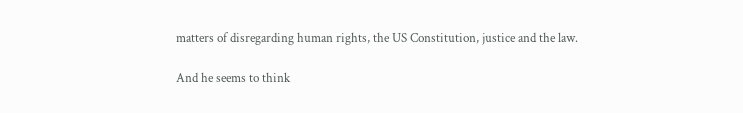matters of disregarding human rights, the US Constitution, justice and the law.

And he seems to think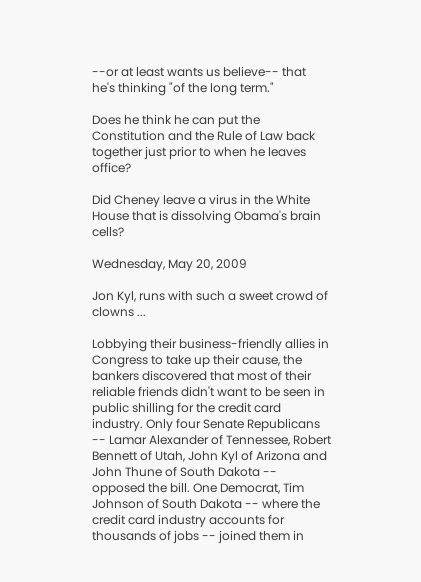--or at least wants us believe-- that he's thinking "of the long term."

Does he think he can put the Constitution and the Rule of Law back together just prior to when he leaves office?

Did Cheney leave a virus in the White House that is dissolving Obama's brain cells?

Wednesday, May 20, 2009

Jon Kyl, runs with such a sweet crowd of clowns ...

Lobbying their business-friendly allies in Congress to take up their cause, the bankers discovered that most of their reliable friends didn't want to be seen in public shilling for the credit card industry. Only four Senate Republicans -- Lamar Alexander of Tennessee, Robert Bennett of Utah, John Kyl of Arizona and John Thune of South Dakota -- opposed the bill. One Democrat, Tim Johnson of South Dakota -- where the credit card industry accounts for thousands of jobs -- joined them in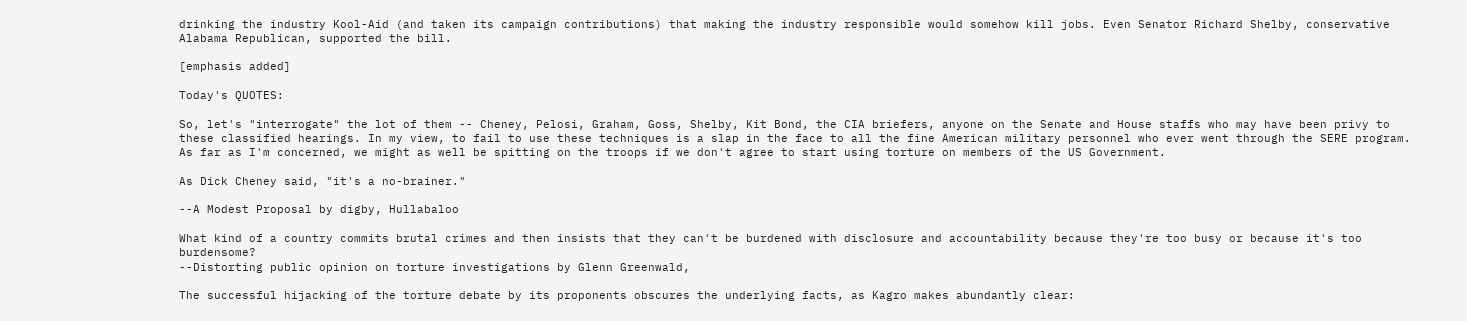drinking the industry Kool-Aid (and taken its campaign contributions) that making the industry responsible would somehow kill jobs. Even Senator Richard Shelby, conservative Alabama Republican, supported the bill.

[emphasis added]

Today's QUOTES:

So, let's "interrogate" the lot of them -- Cheney, Pelosi, Graham, Goss, Shelby, Kit Bond, the CIA briefers, anyone on the Senate and House staffs who may have been privy to these classified hearings. In my view, to fail to use these techniques is a slap in the face to all the fine American military personnel who ever went through the SERE program. As far as I'm concerned, we might as well be spitting on the troops if we don't agree to start using torture on members of the US Government.

As Dick Cheney said, "it's a no-brainer."

--A Modest Proposal by digby, Hullabaloo

What kind of a country commits brutal crimes and then insists that they can't be burdened with disclosure and accountability because they're too busy or because it's too burdensome?
--Distorting public opinion on torture investigations by Glenn Greenwald,

The successful hijacking of the torture debate by its proponents obscures the underlying facts, as Kagro makes abundantly clear: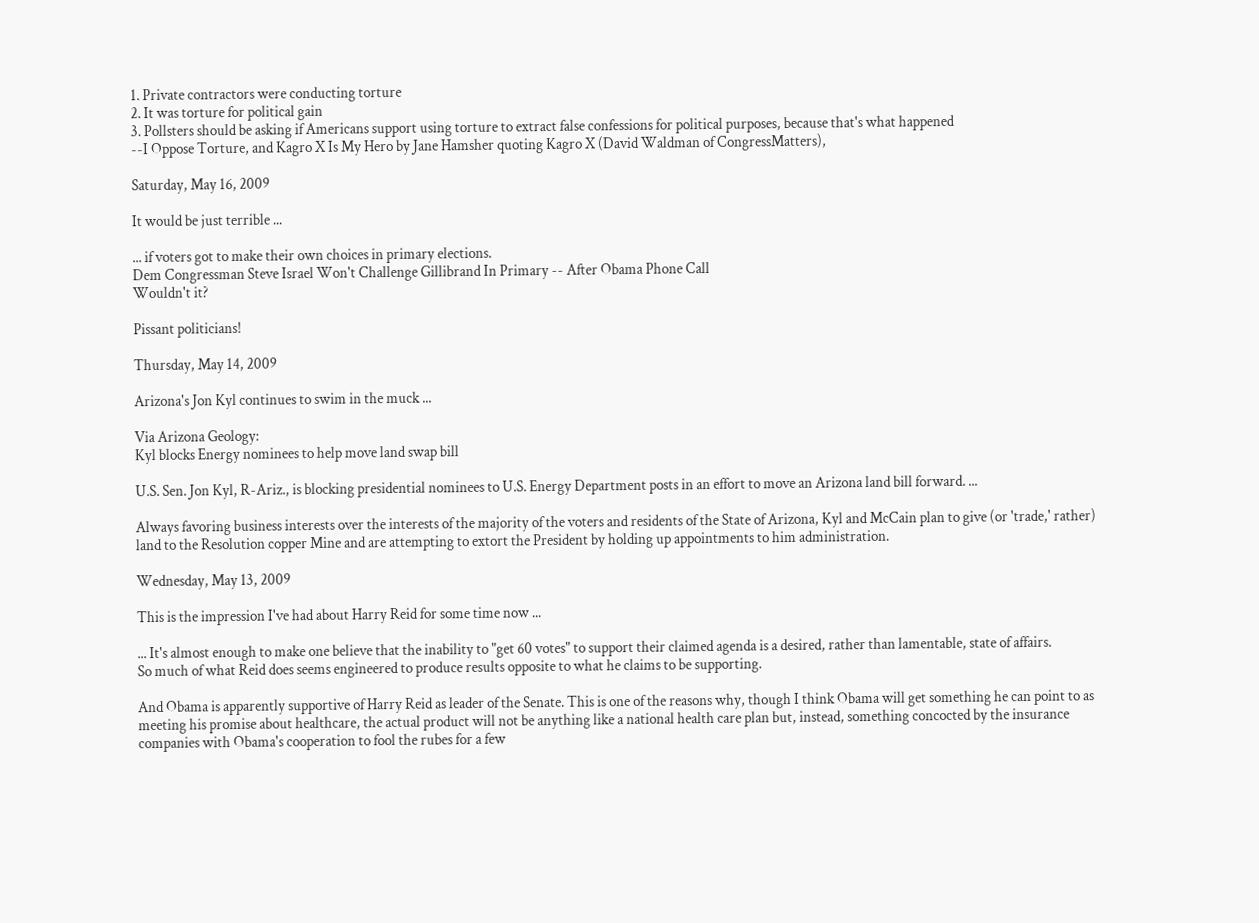1. Private contractors were conducting torture
2. It was torture for political gain
3. Pollsters should be asking if Americans support using torture to extract false confessions for political purposes, because that's what happened
--I Oppose Torture, and Kagro X Is My Hero by Jane Hamsher quoting Kagro X (David Waldman of CongressMatters),

Saturday, May 16, 2009

It would be just terrible ...

... if voters got to make their own choices in primary elections.
Dem Congressman Steve Israel Won't Challenge Gillibrand In Primary -- After Obama Phone Call
Wouldn't it?

Pissant politicians!

Thursday, May 14, 2009

Arizona's Jon Kyl continues to swim in the muck ...

Via Arizona Geology:
Kyl blocks Energy nominees to help move land swap bill

U.S. Sen. Jon Kyl, R-Ariz., is blocking presidential nominees to U.S. Energy Department posts in an effort to move an Arizona land bill forward. ...

Always favoring business interests over the interests of the majority of the voters and residents of the State of Arizona, Kyl and McCain plan to give (or 'trade,' rather) land to the Resolution copper Mine and are attempting to extort the President by holding up appointments to him administration.

Wednesday, May 13, 2009

This is the impression I've had about Harry Reid for some time now ...

... It's almost enough to make one believe that the inability to "get 60 votes" to support their claimed agenda is a desired, rather than lamentable, state of affairs.
So much of what Reid does seems engineered to produce results opposite to what he claims to be supporting.

And Obama is apparently supportive of Harry Reid as leader of the Senate. This is one of the reasons why, though I think Obama will get something he can point to as meeting his promise about healthcare, the actual product will not be anything like a national health care plan but, instead, something concocted by the insurance companies with Obama's cooperation to fool the rubes for a few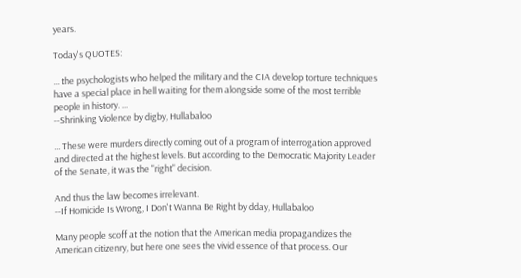years.

Today's QUOTES:

... the psychologists who helped the military and the CIA develop torture techniques have a special place in hell waiting for them alongside some of the most terrible people in history. ...
--Shrinking Violence by digby, Hullabaloo

... These were murders directly coming out of a program of interrogation approved and directed at the highest levels. But according to the Democratic Majority Leader of the Senate, it was the "right" decision.

And thus the law becomes irrelevant.
--If Homicide Is Wrong, I Don't Wanna Be Right by dday, Hullabaloo

Many people scoff at the notion that the American media propagandizes the American citizenry, but here one sees the vivid essence of that process. Our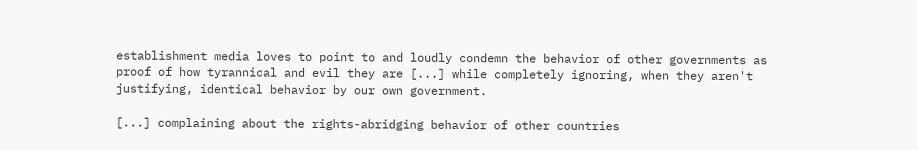establishment media loves to point to and loudly condemn the behavior of other governments as proof of how tyrannical and evil they are [...] while completely ignoring, when they aren't justifying, identical behavior by our own government.

[...] complaining about the rights-abridging behavior of other countries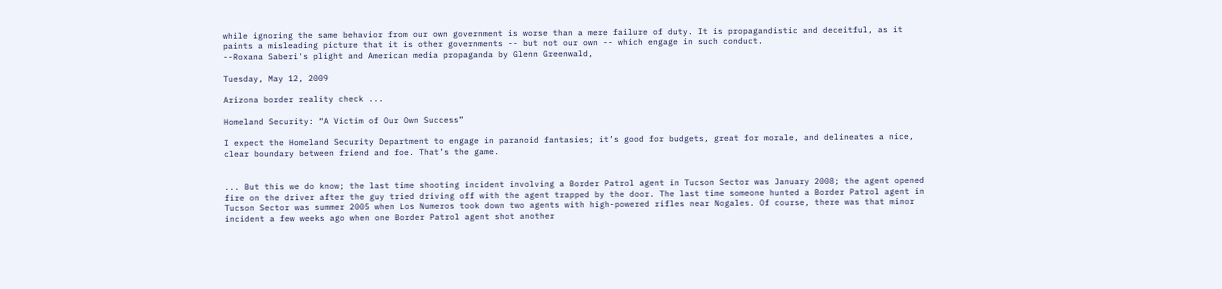while ignoring the same behavior from our own government is worse than a mere failure of duty. It is propagandistic and deceitful, as it paints a misleading picture that it is other governments -- but not our own -- which engage in such conduct.
--Roxana Saberi's plight and American media propaganda by Glenn Greenwald,

Tuesday, May 12, 2009

Arizona border reality check ...

Homeland Security: “A Victim of Our Own Success”

I expect the Homeland Security Department to engage in paranoid fantasies; it’s good for budgets, great for morale, and delineates a nice, clear boundary between friend and foe. That’s the game.


... But this we do know; the last time shooting incident involving a Border Patrol agent in Tucson Sector was January 2008; the agent opened fire on the driver after the guy tried driving off with the agent trapped by the door. The last time someone hunted a Border Patrol agent in Tucson Sector was summer 2005 when Los Numeros took down two agents with high-powered rifles near Nogales. Of course, there was that minor incident a few weeks ago when one Border Patrol agent shot another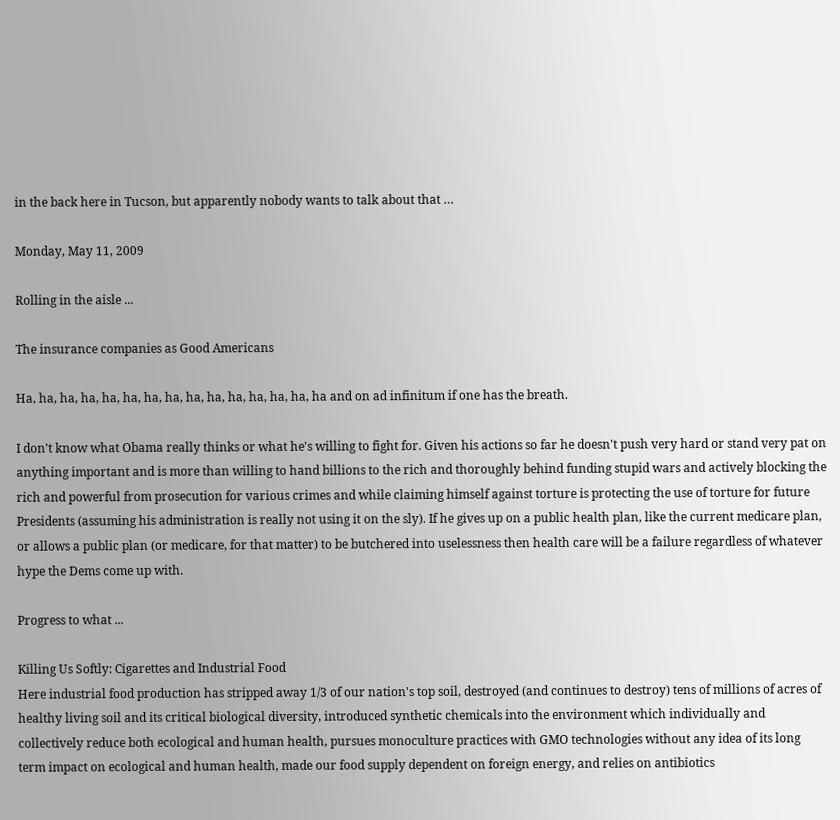in the back here in Tucson, but apparently nobody wants to talk about that …

Monday, May 11, 2009

Rolling in the aisle ...

The insurance companies as Good Americans

Ha, ha, ha, ha, ha, ha, ha, ha, ha, ha, ha, ha, ha, ha, ha and on ad infinitum if one has the breath.

I don't know what Obama really thinks or what he's willing to fight for. Given his actions so far he doesn't push very hard or stand very pat on anything important and is more than willing to hand billions to the rich and thoroughly behind funding stupid wars and actively blocking the rich and powerful from prosecution for various crimes and while claiming himself against torture is protecting the use of torture for future Presidents (assuming his administration is really not using it on the sly). If he gives up on a public health plan, like the current medicare plan, or allows a public plan (or medicare, for that matter) to be butchered into uselessness then health care will be a failure regardless of whatever hype the Dems come up with.

Progress to what ...

Killing Us Softly: Cigarettes and Industrial Food
Here industrial food production has stripped away 1/3 of our nation's top soil, destroyed (and continues to destroy) tens of millions of acres of healthy living soil and its critical biological diversity, introduced synthetic chemicals into the environment which individually and collectively reduce both ecological and human health, pursues monoculture practices with GMO technologies without any idea of its long term impact on ecological and human health, made our food supply dependent on foreign energy, and relies on antibiotics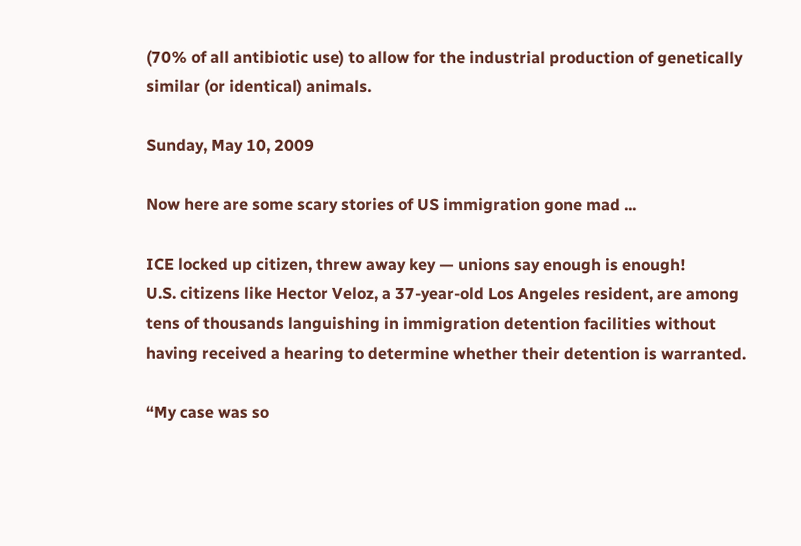(70% of all antibiotic use) to allow for the industrial production of genetically similar (or identical) animals.

Sunday, May 10, 2009

Now here are some scary stories of US immigration gone mad ...

ICE locked up citizen, threw away key — unions say enough is enough!
U.S. citizens like Hector Veloz, a 37-year-old Los Angeles resident, are among tens of thousands languishing in immigration detention facilities without having received a hearing to determine whether their detention is warranted.

“My case was so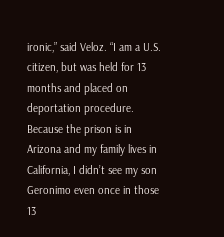ironic,” said Veloz. “I am a U.S. citizen, but was held for 13 months and placed on deportation procedure. Because the prison is in Arizona and my family lives in California, I didn’t see my son Geronimo even once in those 13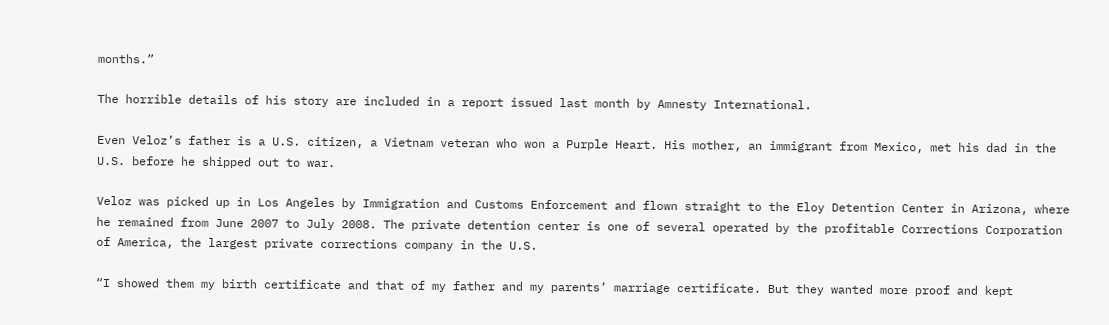months.”

The horrible details of his story are included in a report issued last month by Amnesty International.

Even Veloz’s father is a U.S. citizen, a Vietnam veteran who won a Purple Heart. His mother, an immigrant from Mexico, met his dad in the U.S. before he shipped out to war.

Veloz was picked up in Los Angeles by Immigration and Customs Enforcement and flown straight to the Eloy Detention Center in Arizona, where he remained from June 2007 to July 2008. The private detention center is one of several operated by the profitable Corrections Corporation of America, the largest private corrections company in the U.S.

“I showed them my birth certificate and that of my father and my parents’ marriage certificate. But they wanted more proof and kept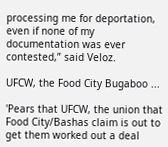processing me for deportation, even if none of my documentation was ever contested,” said Veloz.

UFCW, the Food City Bugaboo ...

'Pears that UFCW, the union that Food City/Bashas claim is out to get them worked out a deal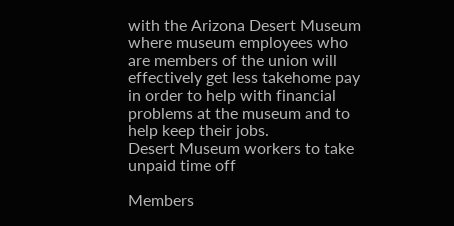with the Arizona Desert Museum where museum employees who are members of the union will effectively get less takehome pay in order to help with financial problems at the museum and to help keep their jobs.
Desert Museum workers to take unpaid time off

Members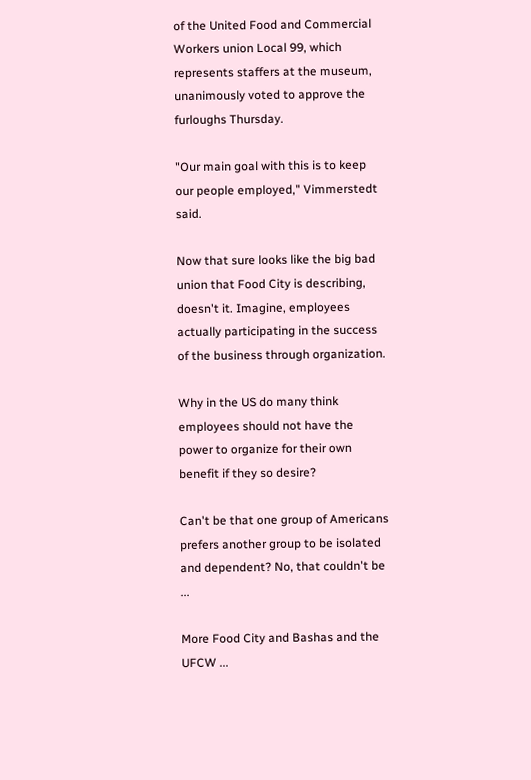of the United Food and Commercial Workers union Local 99, which represents staffers at the museum, unanimously voted to approve the furloughs Thursday.

"Our main goal with this is to keep our people employed," Vimmerstedt said.

Now that sure looks like the big bad union that Food City is describing, doesn't it. Imagine, employees actually participating in the success of the business through organization.

Why in the US do many think employees should not have the power to organize for their own benefit if they so desire?

Can't be that one group of Americans prefers another group to be isolated and dependent? No, that couldn't be ...

More Food City and Bashas and the UFCW ...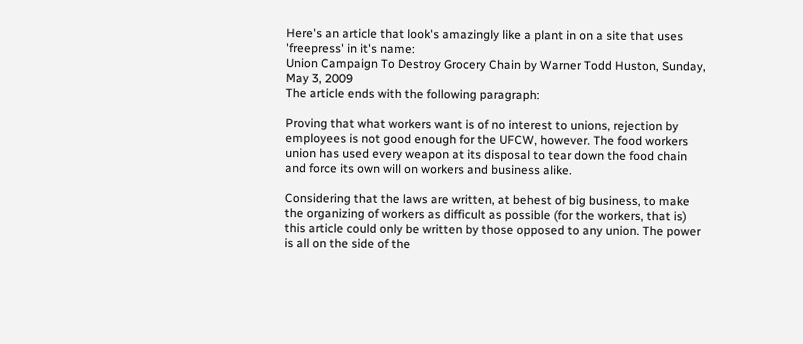Here's an article that look's amazingly like a plant in on a site that uses 'freepress' in it's name:
Union Campaign To Destroy Grocery Chain by Warner Todd Huston, Sunday, May 3, 2009
The article ends with the following paragraph:

Proving that what workers want is of no interest to unions, rejection by employees is not good enough for the UFCW, however. The food workers union has used every weapon at its disposal to tear down the food chain and force its own will on workers and business alike.

Considering that the laws are written, at behest of big business, to make the organizing of workers as difficult as possible (for the workers, that is) this article could only be written by those opposed to any union. The power is all on the side of the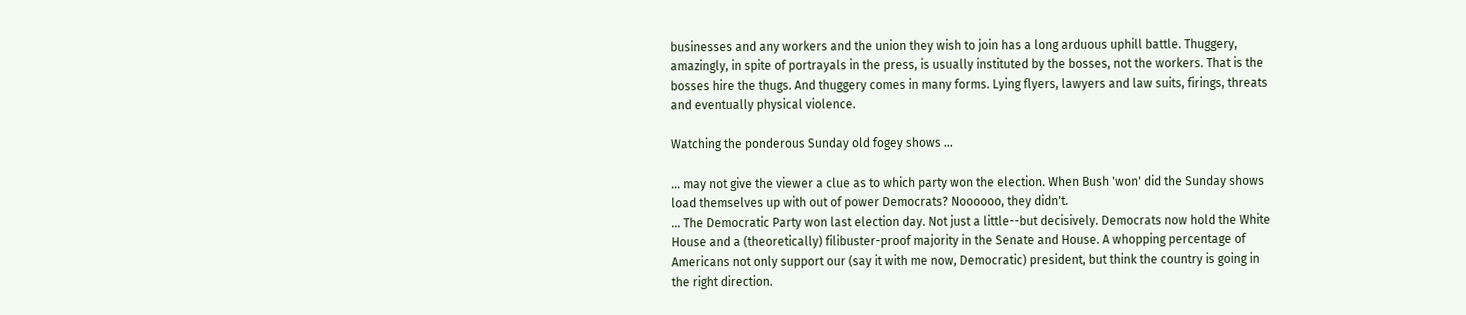businesses and any workers and the union they wish to join has a long arduous uphill battle. Thuggery, amazingly, in spite of portrayals in the press, is usually instituted by the bosses, not the workers. That is the bosses hire the thugs. And thuggery comes in many forms. Lying flyers, lawyers and law suits, firings, threats and eventually physical violence.

Watching the ponderous Sunday old fogey shows ...

... may not give the viewer a clue as to which party won the election. When Bush 'won' did the Sunday shows load themselves up with out of power Democrats? Noooooo, they didn't.
... The Democratic Party won last election day. Not just a little--but decisively. Democrats now hold the White House and a (theoretically) filibuster-proof majority in the Senate and House. A whopping percentage of Americans not only support our (say it with me now, Democratic) president, but think the country is going in the right direction.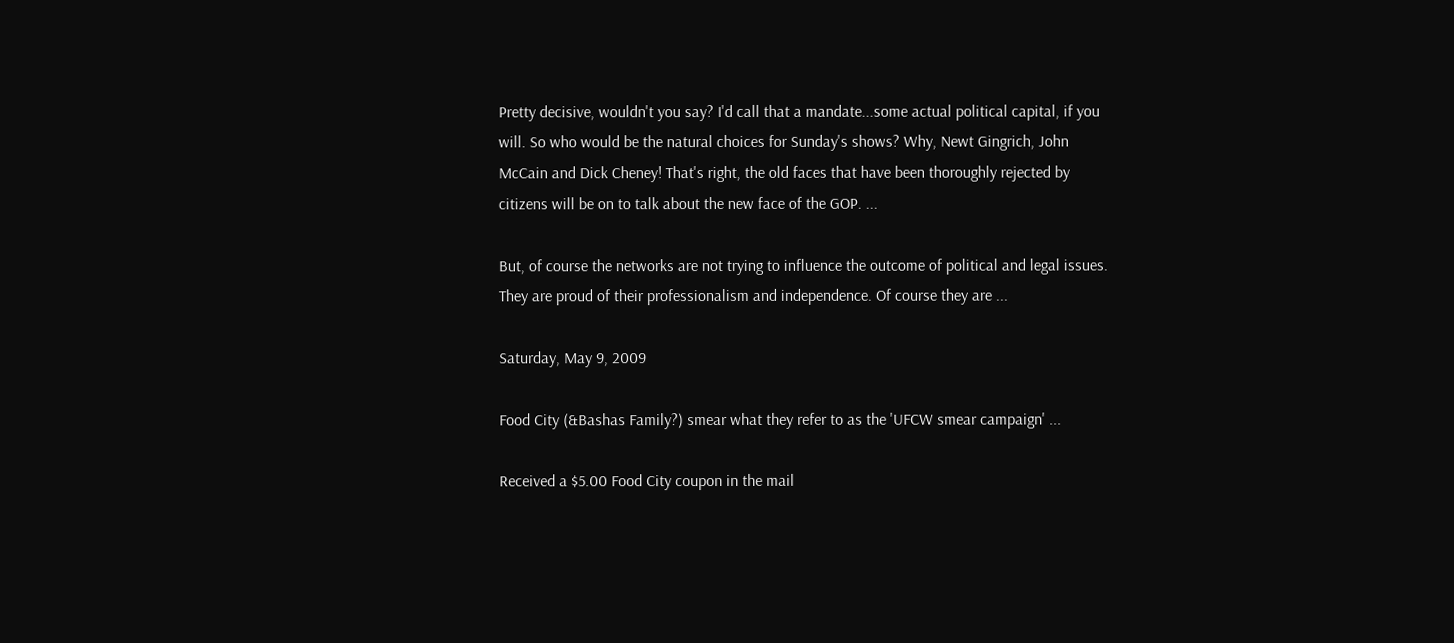Pretty decisive, wouldn't you say? I'd call that a mandate...some actual political capital, if you will. So who would be the natural choices for Sunday's shows? Why, Newt Gingrich, John McCain and Dick Cheney! That's right, the old faces that have been thoroughly rejected by citizens will be on to talk about the new face of the GOP. ...

But, of course the networks are not trying to influence the outcome of political and legal issues. They are proud of their professionalism and independence. Of course they are ...

Saturday, May 9, 2009

Food City (&Bashas Family?) smear what they refer to as the 'UFCW smear campaign' ...

Received a $5.00 Food City coupon in the mail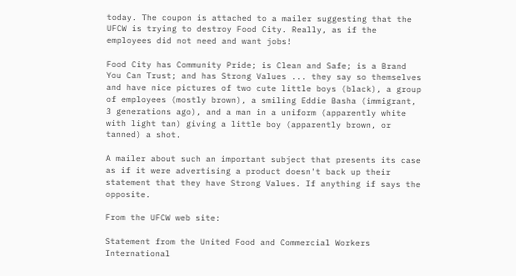today. The coupon is attached to a mailer suggesting that the UFCW is trying to destroy Food City. Really, as if the employees did not need and want jobs!

Food City has Community Pride; is Clean and Safe; is a Brand You Can Trust; and has Strong Values ... they say so themselves and have nice pictures of two cute little boys (black), a group of employees (mostly brown), a smiling Eddie Basha (immigrant, 3 generations ago), and a man in a uniform (apparently white with light tan) giving a little boy (apparently brown, or tanned) a shot.

A mailer about such an important subject that presents its case as if it were advertising a product doesn't back up their statement that they have Strong Values. If anything if says the opposite.

From the UFCW web site:

Statement from the United Food and Commercial Workers International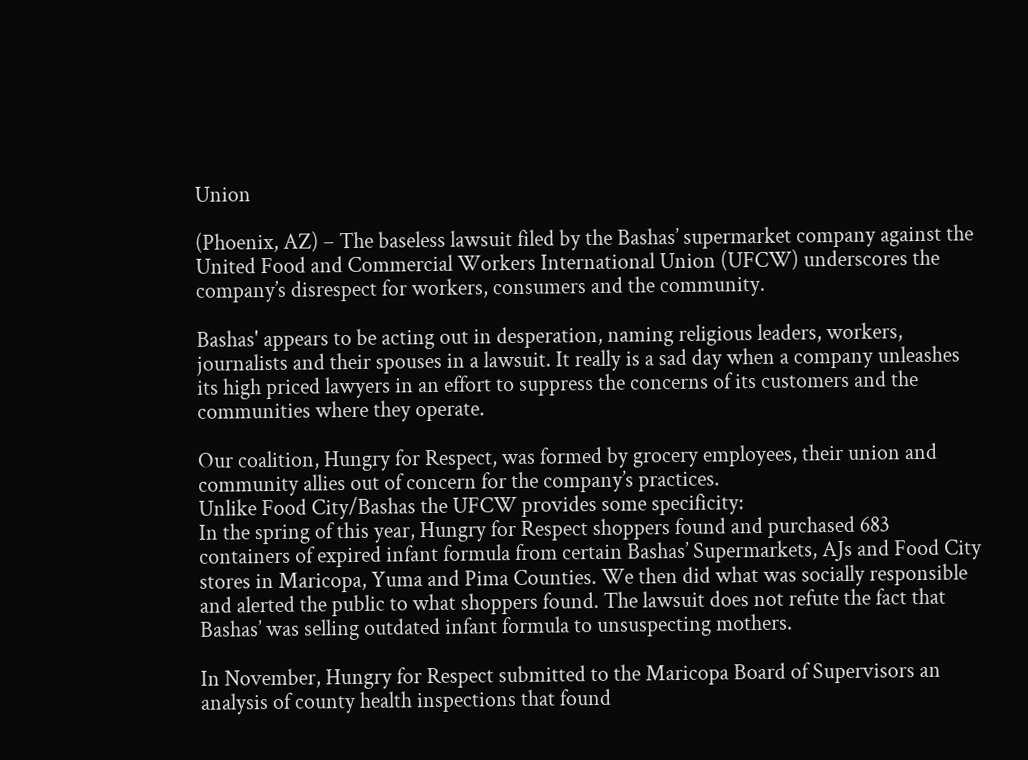Union

(Phoenix, AZ) – The baseless lawsuit filed by the Bashas’ supermarket company against the United Food and Commercial Workers International Union (UFCW) underscores the company’s disrespect for workers, consumers and the community.

Bashas' appears to be acting out in desperation, naming religious leaders, workers, journalists and their spouses in a lawsuit. It really is a sad day when a company unleashes its high priced lawyers in an effort to suppress the concerns of its customers and the communities where they operate.

Our coalition, Hungry for Respect, was formed by grocery employees, their union and community allies out of concern for the company’s practices.
Unlike Food City/Bashas the UFCW provides some specificity:
In the spring of this year, Hungry for Respect shoppers found and purchased 683 containers of expired infant formula from certain Bashas’ Supermarkets, AJs and Food City stores in Maricopa, Yuma and Pima Counties. We then did what was socially responsible and alerted the public to what shoppers found. The lawsuit does not refute the fact that Bashas’ was selling outdated infant formula to unsuspecting mothers.

In November, Hungry for Respect submitted to the Maricopa Board of Supervisors an analysis of county health inspections that found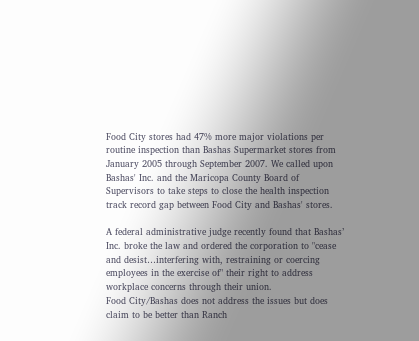Food City stores had 47% more major violations per routine inspection than Bashas Supermarket stores from January 2005 through September 2007. We called upon Bashas' Inc. and the Maricopa County Board of Supervisors to take steps to close the health inspection track record gap between Food City and Bashas' stores.

A federal administrative judge recently found that Bashas’ Inc. broke the law and ordered the corporation to "cease and desist…interfering with, restraining or coercing employees in the exercise of" their right to address workplace concerns through their union.
Food City/Bashas does not address the issues but does claim to be better than Ranch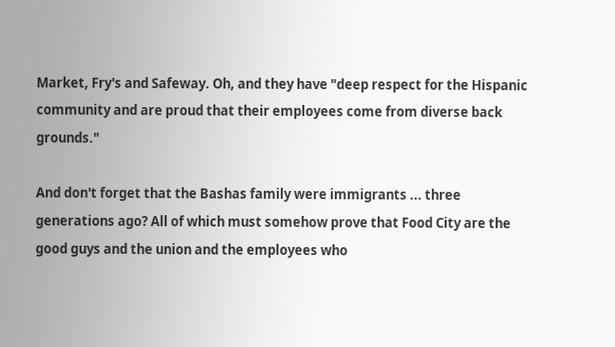Market, Fry's and Safeway. Oh, and they have "deep respect for the Hispanic community and are proud that their employees come from diverse back grounds."

And don't forget that the Bashas family were immigrants ... three generations ago? All of which must somehow prove that Food City are the good guys and the union and the employees who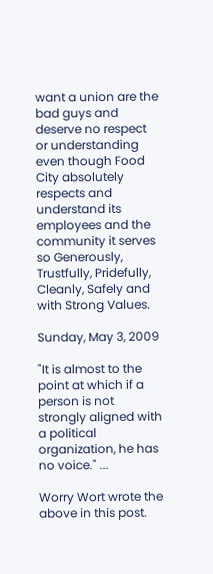want a union are the bad guys and deserve no respect or understanding even though Food City absolutely respects and understand its employees and the community it serves so Generously, Trustfully, Pridefully, Cleanly, Safely and with Strong Values.

Sunday, May 3, 2009

"It is almost to the point at which if a person is not strongly aligned with a political organization, he has no voice." ...

Worry Wort wrote the above in this post.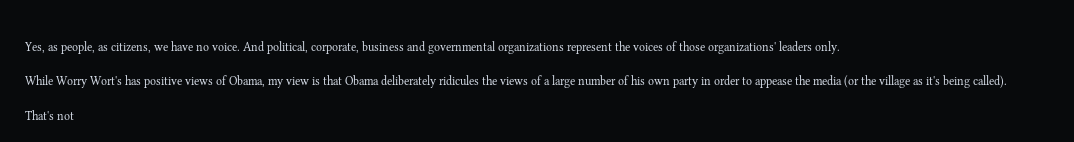Yes, as people, as citizens, we have no voice. And political, corporate, business and governmental organizations represent the voices of those organizations' leaders only.

While Worry Wort's has positive views of Obama, my view is that Obama deliberately ridicules the views of a large number of his own party in order to appease the media (or the village as it's being called).

That's not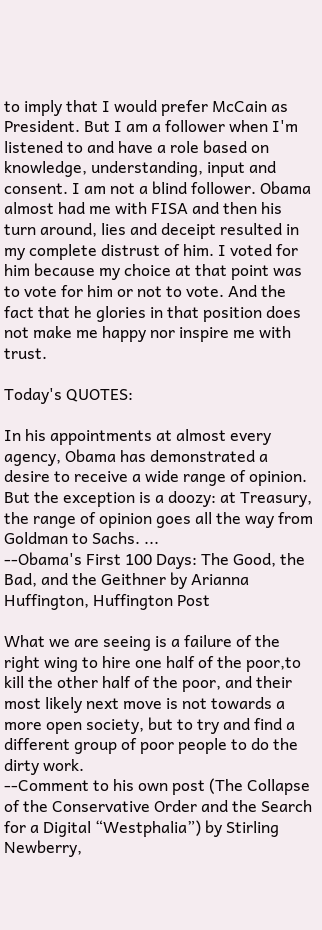to imply that I would prefer McCain as President. But I am a follower when I'm listened to and have a role based on knowledge, understanding, input and consent. I am not a blind follower. Obama almost had me with FISA and then his turn around, lies and deceipt resulted in my complete distrust of him. I voted for him because my choice at that point was to vote for him or not to vote. And the fact that he glories in that position does not make me happy nor inspire me with trust.

Today's QUOTES:

In his appointments at almost every agency, Obama has demonstrated a desire to receive a wide range of opinion. But the exception is a doozy: at Treasury, the range of opinion goes all the way from Goldman to Sachs. ...
--Obama's First 100 Days: The Good, the Bad, and the Geithner by Arianna Huffington, Huffington Post

What we are seeing is a failure of the right wing to hire one half of the poor,to kill the other half of the poor, and their most likely next move is not towards a more open society, but to try and find a different group of poor people to do the dirty work.
--Comment to his own post (The Collapse of the Conservative Order and the Search for a Digital “Westphalia”) by Stirling Newberry,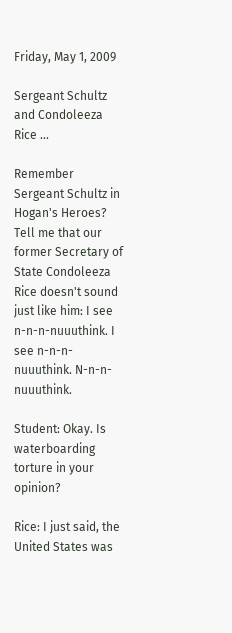Friday, May 1, 2009

Sergeant Schultz and Condoleeza Rice ...

Remember Sergeant Schultz in Hogan's Heroes? Tell me that our former Secretary of State Condoleeza Rice doesn't sound just like him: I see n-n-n-nuuuthink. I see n-n-n-nuuuthink. N-n-n-nuuuthink.

Student: Okay. Is waterboarding torture in your opinion?

Rice: I just said, the United States was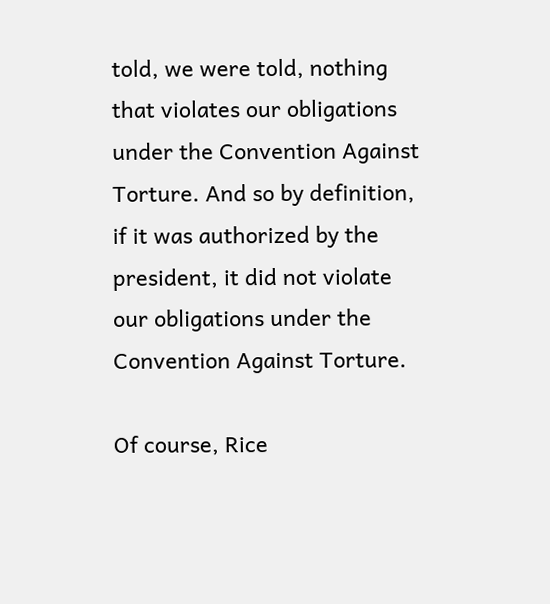told, we were told, nothing that violates our obligations under the Convention Against Torture. And so by definition, if it was authorized by the president, it did not violate our obligations under the Convention Against Torture.

Of course, Rice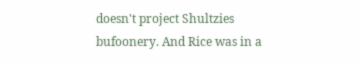doesn't project Shultzies bufoonery. And Rice was in a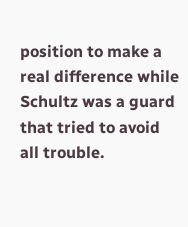position to make a real difference while Schultz was a guard that tried to avoid all trouble.